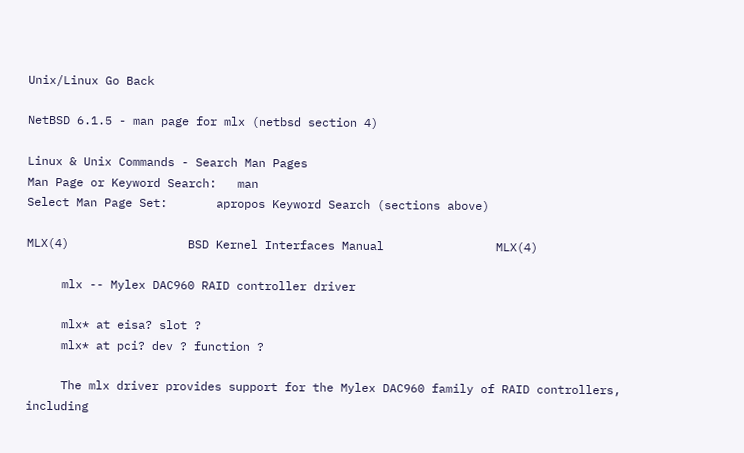Unix/Linux Go Back

NetBSD 6.1.5 - man page for mlx (netbsd section 4)

Linux & Unix Commands - Search Man Pages
Man Page or Keyword Search:   man
Select Man Page Set:       apropos Keyword Search (sections above)

MLX(4)                 BSD Kernel Interfaces Manual                MLX(4)

     mlx -- Mylex DAC960 RAID controller driver

     mlx* at eisa? slot ?
     mlx* at pci? dev ? function ?

     The mlx driver provides support for the Mylex DAC960 family of RAID controllers, including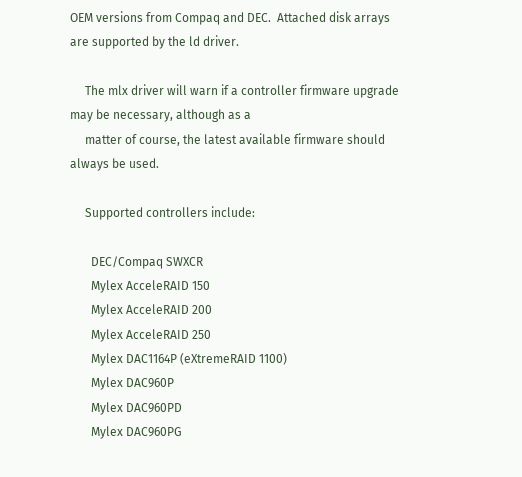OEM versions from Compaq and DEC.  Attached disk arrays are supported by the ld driver.

     The mlx driver will warn if a controller firmware upgrade may be necessary, although as a
     matter of course, the latest available firmware should always be used.

     Supported controllers include:

       DEC/Compaq SWXCR
       Mylex AcceleRAID 150
       Mylex AcceleRAID 200
       Mylex AcceleRAID 250
       Mylex DAC1164P (eXtremeRAID 1100)
       Mylex DAC960P
       Mylex DAC960PD
       Mylex DAC960PG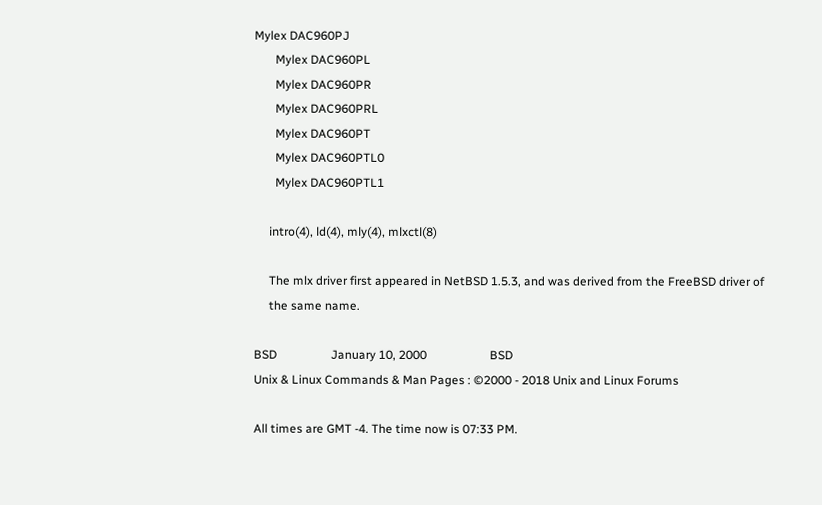Mylex DAC960PJ
       Mylex DAC960PL
       Mylex DAC960PR
       Mylex DAC960PRL
       Mylex DAC960PT
       Mylex DAC960PTL0
       Mylex DAC960PTL1

     intro(4), ld(4), mly(4), mlxctl(8)

     The mlx driver first appeared in NetBSD 1.5.3, and was derived from the FreeBSD driver of
     the same name.

BSD                  January 10, 2000                     BSD
Unix & Linux Commands & Man Pages : ©2000 - 2018 Unix and Linux Forums

All times are GMT -4. The time now is 07:33 PM.